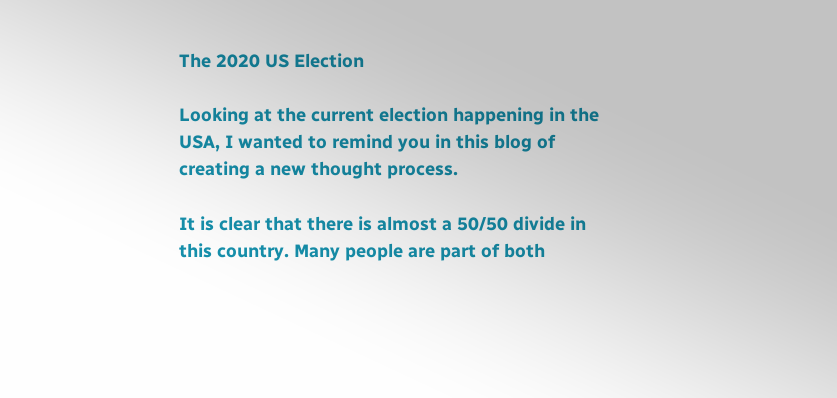The 2020 US Election

Looking at the current election happening in the USA, I wanted to remind you in this blog of creating a new thought process.

It is clear that there is almost a 50/50 divide in this country. Many people are part of both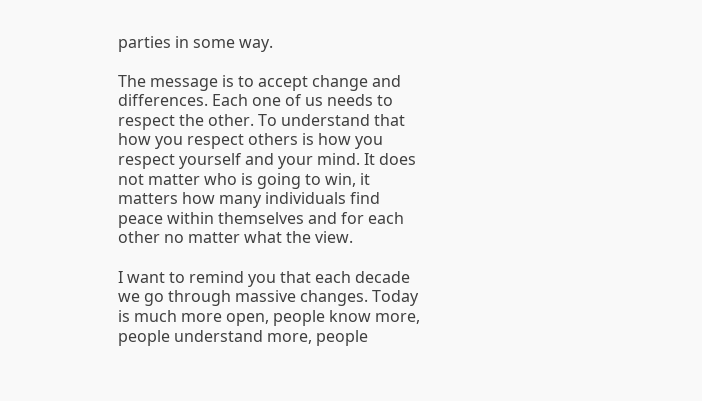parties in some way.

The message is to accept change and differences. Each one of us needs to respect the other. To understand that how you respect others is how you respect yourself and your mind. It does not matter who is going to win, it matters how many individuals find peace within themselves and for each other no matter what the view.

I want to remind you that each decade we go through massive changes. Today is much more open, people know more, people understand more, people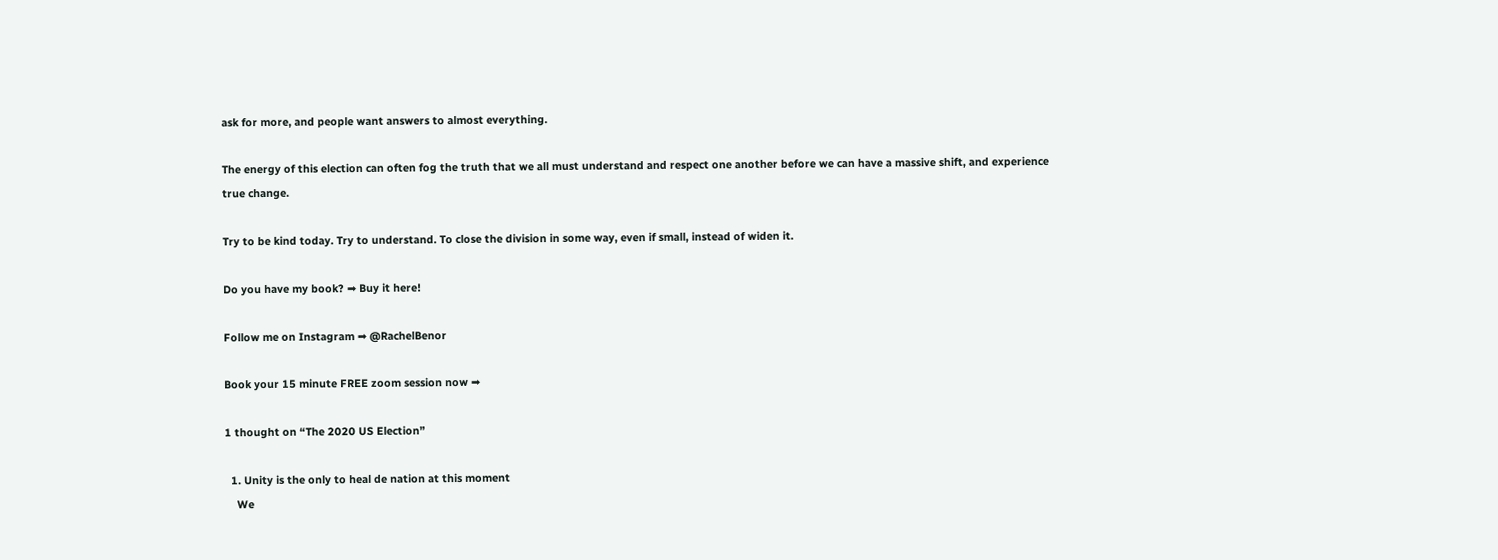ask for more, and people want answers to almost everything.

The energy of this election can often fog the truth that we all must understand and respect one another before we can have a massive shift, and experience true change.

Try to be kind today. Try to understand. To close the division in some way, even if small, instead of widen it.

Do you have my book? ➡ Buy it here!

Follow me on Instagram ➡ @RachelBenor

Book your 15 minute FREE zoom session now ➡

1 thought on “The 2020 US Election”

  1. Unity is the only to heal de nation at this moment
    We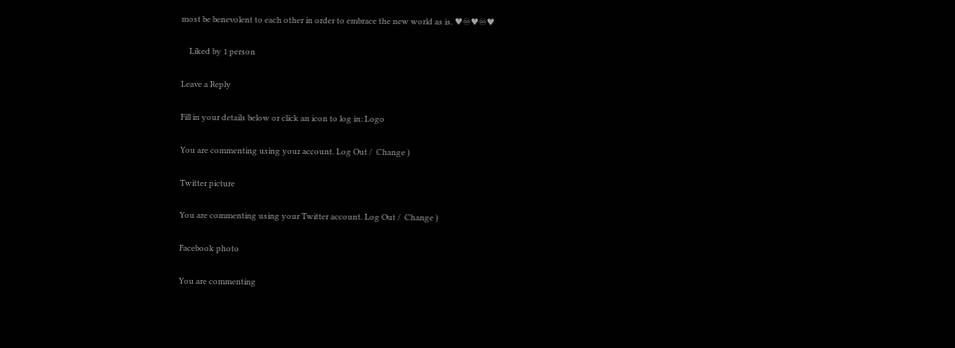most be benevolent to each other in order to embrace the new world as is. ♥♾♥♾♥

    Liked by 1 person

Leave a Reply

Fill in your details below or click an icon to log in: Logo

You are commenting using your account. Log Out /  Change )

Twitter picture

You are commenting using your Twitter account. Log Out /  Change )

Facebook photo

You are commenting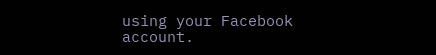using your Facebook account.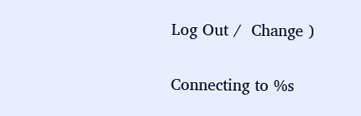Log Out /  Change )

Connecting to %s